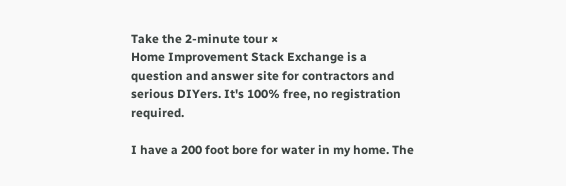Take the 2-minute tour ×
Home Improvement Stack Exchange is a question and answer site for contractors and serious DIYers. It's 100% free, no registration required.

I have a 200 foot bore for water in my home. The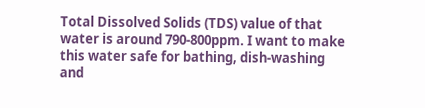Total Dissolved Solids (TDS) value of that water is around 790-800ppm. I want to make this water safe for bathing, dish-washing and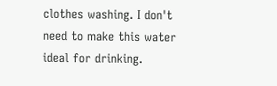clothes washing. I don't need to make this water ideal for drinking.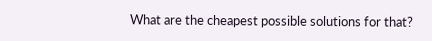What are the cheapest possible solutions for that?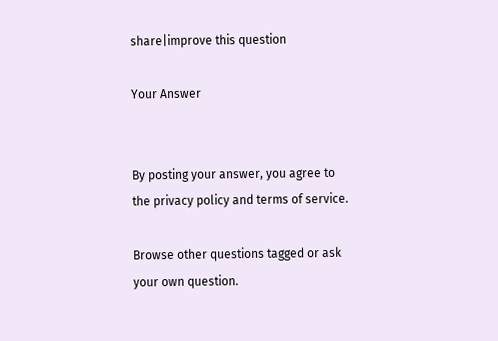share|improve this question

Your Answer


By posting your answer, you agree to the privacy policy and terms of service.

Browse other questions tagged or ask your own question.